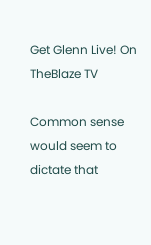Get Glenn Live! On TheBlaze TV

Common sense would seem to dictate that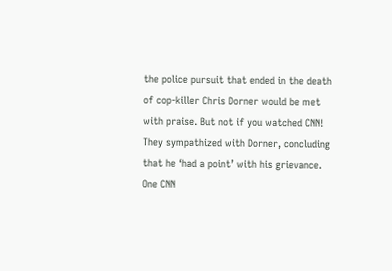the police pursuit that ended in the death of cop-killer Chris Dorner would be met with praise. But not if you watched CNN! They sympathized with Dorner, concluding that he ‘had a point’ with his grievance. One CNN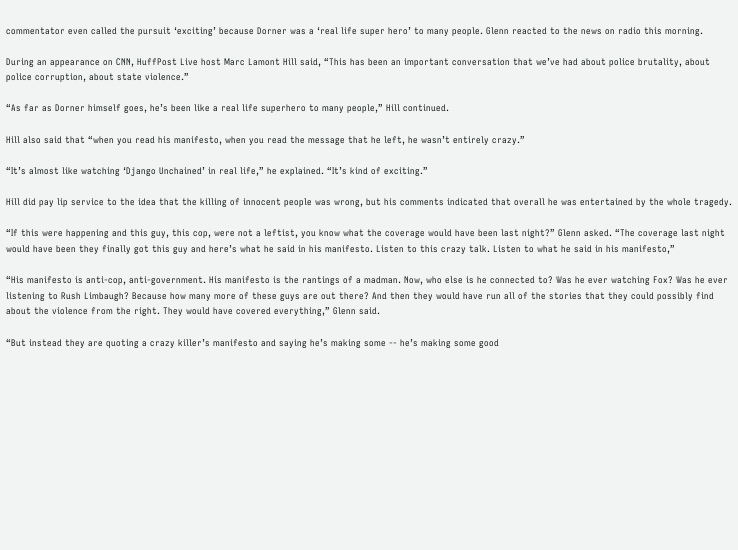commentator even called the pursuit ‘exciting’ because Dorner was a ‘real life super hero’ to many people. Glenn reacted to the news on radio this morning.

During an appearance on CNN, HuffPost Live host Marc Lamont Hill said, “This has been an important conversation that we’ve had about police brutality, about police corruption, about state violence.”

“As far as Dorner himself goes, he’s been like a real life superhero to many people,” Hill continued.

Hill also said that “when you read his manifesto, when you read the message that he left, he wasn’t entirely crazy.”

“It’s almost like watching ‘Django Unchained’ in real life,” he explained. “It’s kind of exciting.”

Hill did pay lip service to the idea that the killing of innocent people was wrong, but his comments indicated that overall he was entertained by the whole tragedy.

“If this were happening and this guy, this cop, were not a leftist, you know what the coverage would have been last night?” Glenn asked. “The coverage last night would have been they finally got this guy and here’s what he said in his manifesto. Listen to this crazy talk. Listen to what he said in his manifesto,”

“His manifesto is anti‑cop, anti‑government. His manifesto is the rantings of a madman. Now, who else is he connected to? Was he ever watching Fox? Was he ever listening to Rush Limbaugh? Because how many more of these guys are out there? And then they would have run all of the stories that they could possibly find about the violence from the right. They would have covered everything,” Glenn said.

“But instead they are quoting a crazy killer’s manifesto and saying he’s making some ‑‑ he’s making some good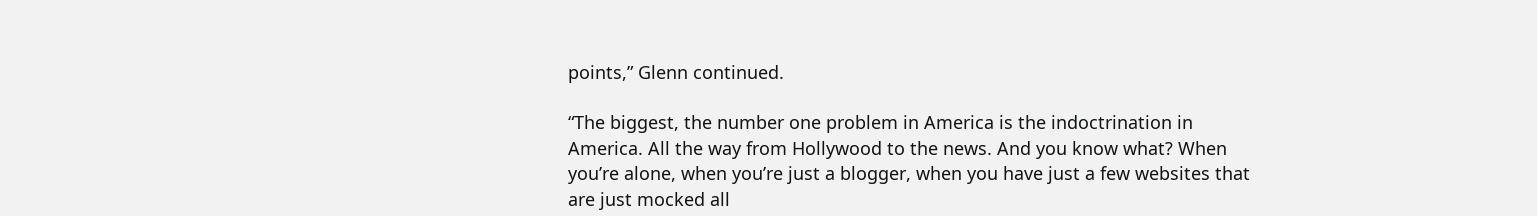points,” Glenn continued.

“The biggest, the number one problem in America is the indoctrination in America. All the way from Hollywood to the news. And you know what? When you’re alone, when you’re just a blogger, when you have just a few websites that are just mocked all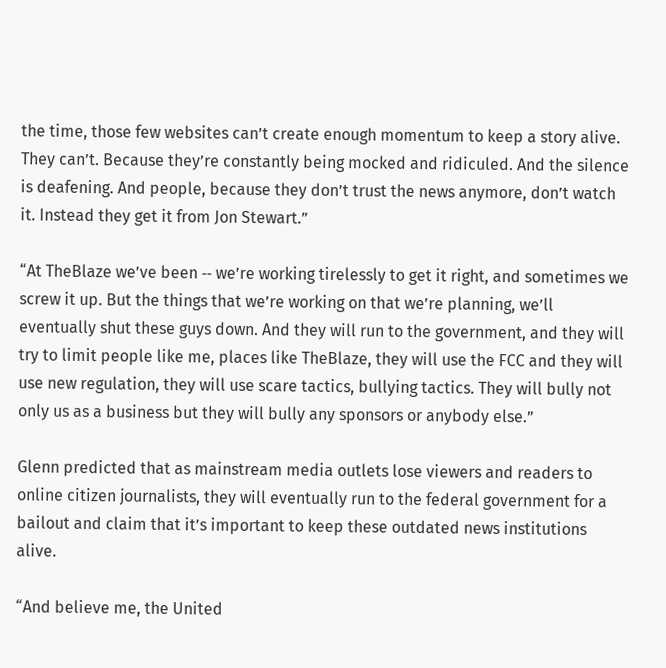the time, those few websites can’t create enough momentum to keep a story alive. They can’t. Because they’re constantly being mocked and ridiculed. And the silence is deafening. And people, because they don’t trust the news anymore, don’t watch it. Instead they get it from Jon Stewart.”

“At TheBlaze we’ve been ‑‑ we’re working tirelessly to get it right, and sometimes we screw it up. But the things that we’re working on that we’re planning, we’ll eventually shut these guys down. And they will run to the government, and they will try to limit people like me, places like TheBlaze, they will use the FCC and they will use new regulation, they will use scare tactics, bullying tactics. They will bully not only us as a business but they will bully any sponsors or anybody else.”

Glenn predicted that as mainstream media outlets lose viewers and readers to online citizen journalists, they will eventually run to the federal government for a bailout and claim that it’s important to keep these outdated news institutions alive.

“And believe me, the United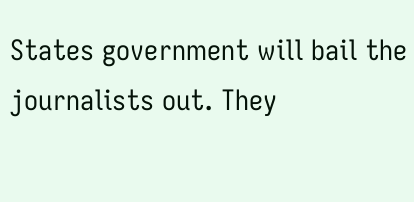States government will bail the journalists out. They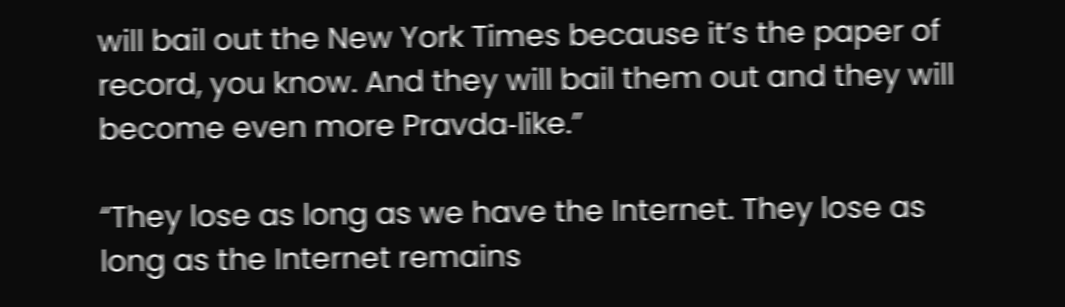will bail out the New York Times because it’s the paper of record, you know. And they will bail them out and they will become even more Pravda‑like.”

“They lose as long as we have the Internet. They lose as long as the Internet remains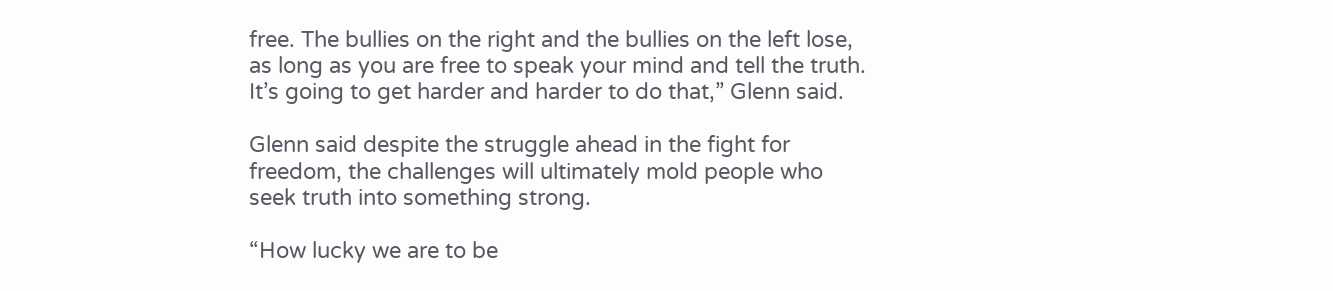free. The bullies on the right and the bullies on the left lose, as long as you are free to speak your mind and tell the truth. It’s going to get harder and harder to do that,” Glenn said.

Glenn said despite the struggle ahead in the fight for freedom, the challenges will ultimately mold people who seek truth into something strong.

“How lucky we are to be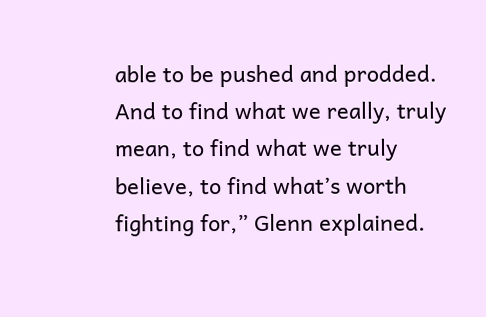able to be pushed and prodded. And to find what we really, truly mean, to find what we truly believe, to find what’s worth fighting for,” Glenn explained.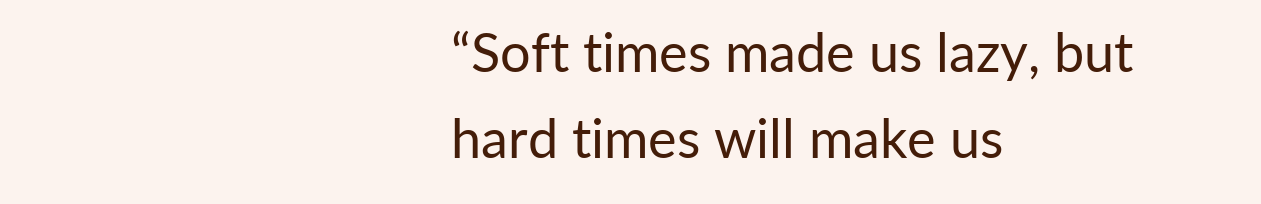“Soft times made us lazy, but hard times will make us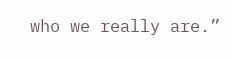who we really are.”